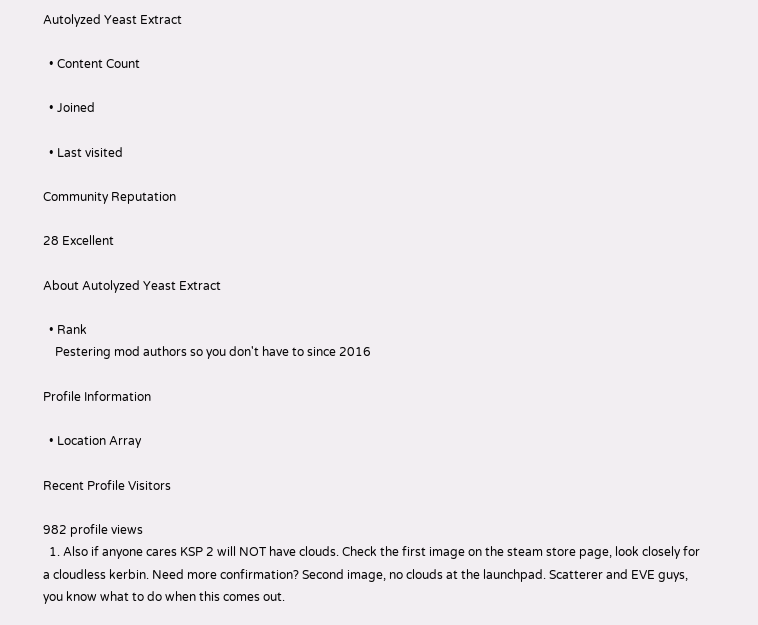Autolyzed Yeast Extract

  • Content Count

  • Joined

  • Last visited

Community Reputation

28 Excellent

About Autolyzed Yeast Extract

  • Rank
    Pestering mod authors so you don't have to since 2016

Profile Information

  • Location Array

Recent Profile Visitors

982 profile views
  1. Also if anyone cares KSP 2 will NOT have clouds. Check the first image on the steam store page, look closely for a cloudless kerbin. Need more confirmation? Second image, no clouds at the launchpad. Scatterer and EVE guys, you know what to do when this comes out.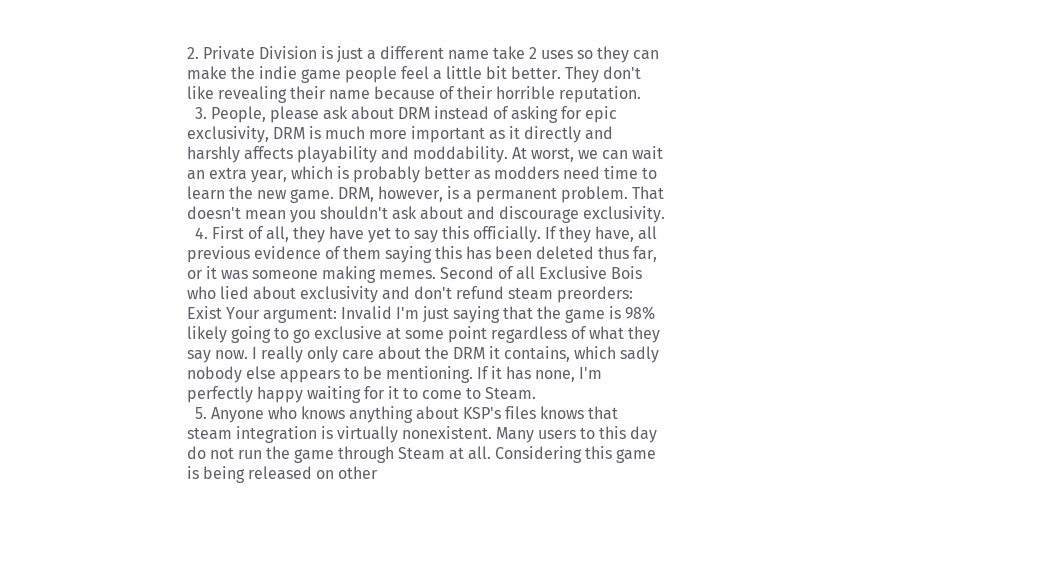2. Private Division is just a different name take 2 uses so they can make the indie game people feel a little bit better. They don't like revealing their name because of their horrible reputation.
  3. People, please ask about DRM instead of asking for epic exclusivity, DRM is much more important as it directly and harshly affects playability and moddability. At worst, we can wait an extra year, which is probably better as modders need time to learn the new game. DRM, however, is a permanent problem. That doesn't mean you shouldn't ask about and discourage exclusivity.
  4. First of all, they have yet to say this officially. If they have, all previous evidence of them saying this has been deleted thus far, or it was someone making memes. Second of all Exclusive Bois who lied about exclusivity and don't refund steam preorders: Exist Your argument: Invalid I'm just saying that the game is 98% likely going to go exclusive at some point regardless of what they say now. I really only care about the DRM it contains, which sadly nobody else appears to be mentioning. If it has none, I'm perfectly happy waiting for it to come to Steam.
  5. Anyone who knows anything about KSP's files knows that steam integration is virtually nonexistent. Many users to this day do not run the game through Steam at all. Considering this game is being released on other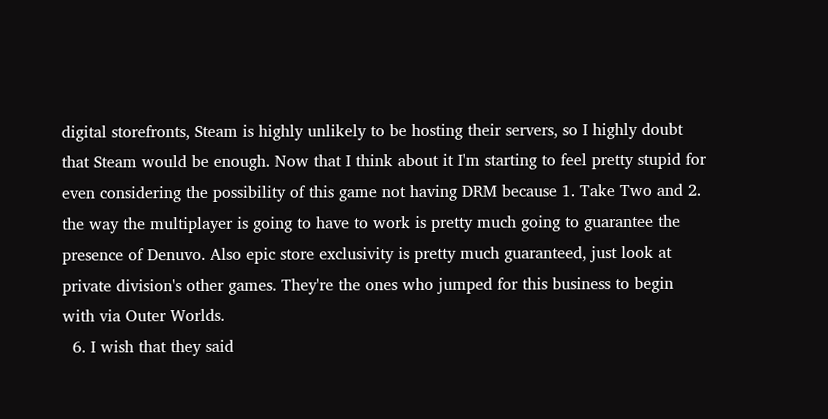digital storefronts, Steam is highly unlikely to be hosting their servers, so I highly doubt that Steam would be enough. Now that I think about it I'm starting to feel pretty stupid for even considering the possibility of this game not having DRM because 1. Take Two and 2. the way the multiplayer is going to have to work is pretty much going to guarantee the presence of Denuvo. Also epic store exclusivity is pretty much guaranteed, just look at private division's other games. They're the ones who jumped for this business to begin with via Outer Worlds.
  6. I wish that they said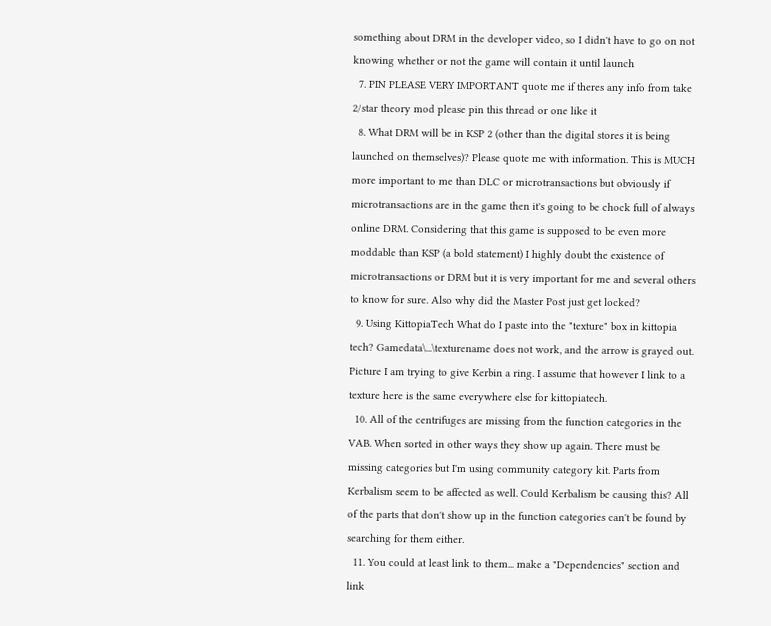something about DRM in the developer video, so I didn't have to go on not knowing whether or not the game will contain it until launch
  7. PIN PLEASE VERY IMPORTANT quote me if theres any info from take 2/star theory mod please pin this thread or one like it
  8. What DRM will be in KSP 2 (other than the digital stores it is being launched on themselves)? Please quote me with information. This is MUCH more important to me than DLC or microtransactions but obviously if microtransactions are in the game then it's going to be chock full of always online DRM. Considering that this game is supposed to be even more moddable than KSP (a bold statement) I highly doubt the existence of microtransactions or DRM but it is very important for me and several others to know for sure. Also why did the Master Post just get locked?
  9. Using KittopiaTech What do I paste into the "texture" box in kittopia tech? Gamedata\...\texturename does not work, and the arrow is grayed out. Picture I am trying to give Kerbin a ring. I assume that however I link to a texture here is the same everywhere else for kittopiatech.
  10. All of the centrifuges are missing from the function categories in the VAB. When sorted in other ways they show up again. There must be missing categories but I'm using community category kit. Parts from Kerbalism seem to be affected as well. Could Kerbalism be causing this? All of the parts that don't show up in the function categories can't be found by searching for them either.
  11. You could at least link to them... make a "Dependencies" section and link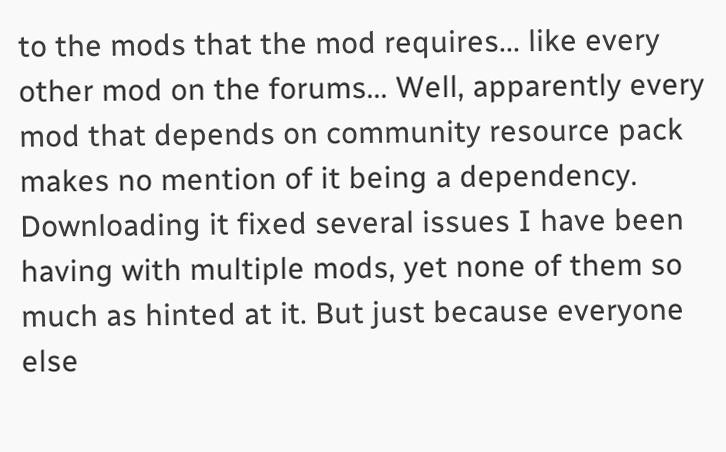to the mods that the mod requires... like every other mod on the forums... Well, apparently every mod that depends on community resource pack makes no mention of it being a dependency. Downloading it fixed several issues I have been having with multiple mods, yet none of them so much as hinted at it. But just because everyone else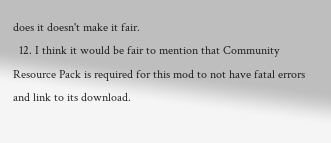does it doesn't make it fair.
  12. I think it would be fair to mention that Community Resource Pack is required for this mod to not have fatal errors and link to its download.